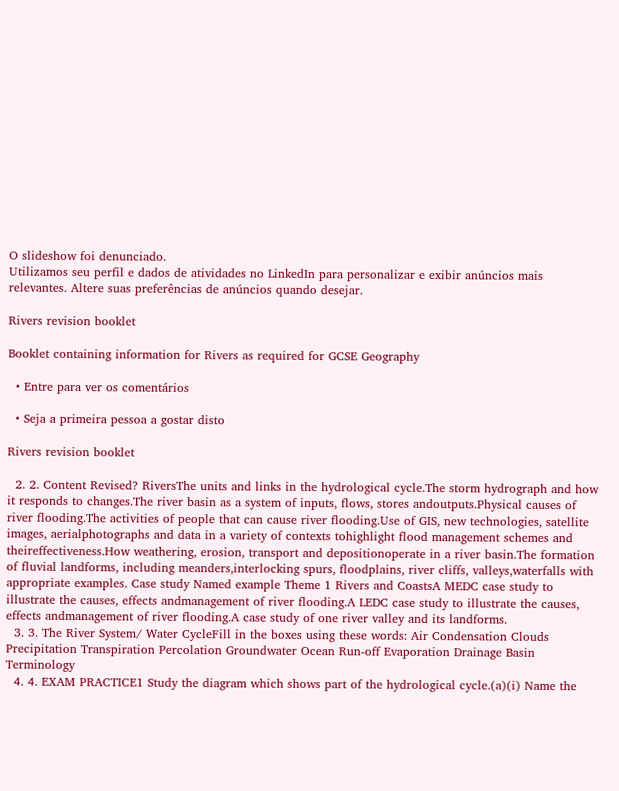O slideshow foi denunciado.
Utilizamos seu perfil e dados de atividades no LinkedIn para personalizar e exibir anúncios mais relevantes. Altere suas preferências de anúncios quando desejar.

Rivers revision booklet

Booklet containing information for Rivers as required for GCSE Geography

  • Entre para ver os comentários

  • Seja a primeira pessoa a gostar disto

Rivers revision booklet

  2. 2. Content Revised? RiversThe units and links in the hydrological cycle.The storm hydrograph and how it responds to changes.The river basin as a system of inputs, flows, stores andoutputs.Physical causes of river flooding.The activities of people that can cause river flooding.Use of GIS, new technologies, satellite images, aerialphotographs and data in a variety of contexts tohighlight flood management schemes and theireffectiveness.How weathering, erosion, transport and depositionoperate in a river basin.The formation of fluvial landforms, including meanders,interlocking spurs, floodplains, river cliffs, valleys,waterfalls with appropriate examples. Case study Named example Theme 1 Rivers and CoastsA MEDC case study to illustrate the causes, effects andmanagement of river flooding.A LEDC case study to illustrate the causes, effects andmanagement of river flooding.A case study of one river valley and its landforms.
  3. 3. The River System/ Water CycleFill in the boxes using these words: Air Condensation Clouds Precipitation Transpiration Percolation Groundwater Ocean Run-off Evaporation Drainage Basin Terminology
  4. 4. EXAM PRACTICE1 Study the diagram which shows part of the hydrological cycle.(a)(i) Name the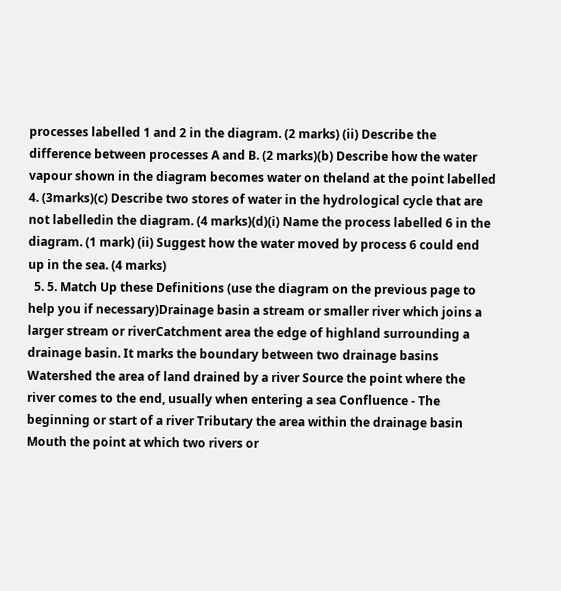processes labelled 1 and 2 in the diagram. (2 marks) (ii) Describe the difference between processes A and B. (2 marks)(b) Describe how the water vapour shown in the diagram becomes water on theland at the point labelled 4. (3marks)(c) Describe two stores of water in the hydrological cycle that are not labelledin the diagram. (4 marks)(d)(i) Name the process labelled 6 in the diagram. (1 mark) (ii) Suggest how the water moved by process 6 could end up in the sea. (4 marks)
  5. 5. Match Up these Definitions (use the diagram on the previous page to help you if necessary)Drainage basin a stream or smaller river which joins a larger stream or riverCatchment area the edge of highland surrounding a drainage basin. It marks the boundary between two drainage basins Watershed the area of land drained by a river Source the point where the river comes to the end, usually when entering a sea Confluence - The beginning or start of a river Tributary the area within the drainage basin Mouth the point at which two rivers or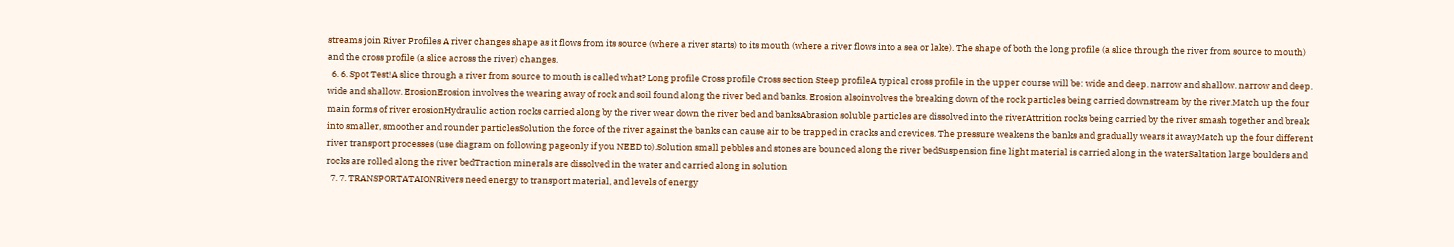streams join River Profiles A river changes shape as it flows from its source (where a river starts) to its mouth (where a river flows into a sea or lake). The shape of both the long profile (a slice through the river from source to mouth) and the cross profile (a slice across the river) changes.
  6. 6. Spot Test!A slice through a river from source to mouth is called what? Long profile Cross profile Cross section Steep profileA typical cross profile in the upper course will be: wide and deep. narrow and shallow. narrow and deep. wide and shallow. ErosionErosion involves the wearing away of rock and soil found along the river bed and banks. Erosion alsoinvolves the breaking down of the rock particles being carried downstream by the river.Match up the four main forms of river erosionHydraulic action rocks carried along by the river wear down the river bed and banksAbrasion soluble particles are dissolved into the riverAttrition rocks being carried by the river smash together and break into smaller, smoother and rounder particlesSolution the force of the river against the banks can cause air to be trapped in cracks and crevices. The pressure weakens the banks and gradually wears it awayMatch up the four different river transport processes (use diagram on following pageonly if you NEED to).Solution small pebbles and stones are bounced along the river bedSuspension fine light material is carried along in the waterSaltation large boulders and rocks are rolled along the river bedTraction minerals are dissolved in the water and carried along in solution
  7. 7. TRANSPORTATAIONRivers need energy to transport material, and levels of energy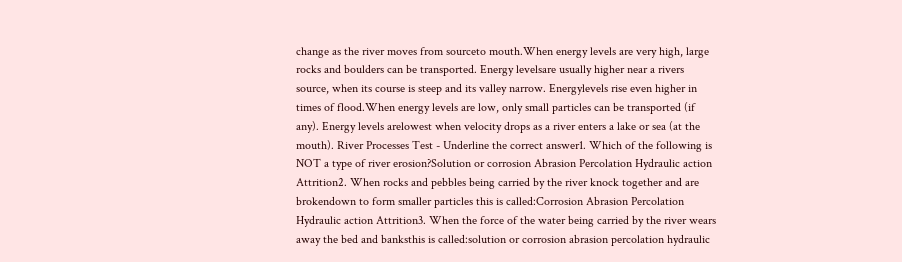change as the river moves from sourceto mouth.When energy levels are very high, large rocks and boulders can be transported. Energy levelsare usually higher near a rivers source, when its course is steep and its valley narrow. Energylevels rise even higher in times of flood.When energy levels are low, only small particles can be transported (if any). Energy levels arelowest when velocity drops as a river enters a lake or sea (at the mouth). River Processes Test - Underline the correct answer1. Which of the following is NOT a type of river erosion?Solution or corrosion Abrasion Percolation Hydraulic action Attrition2. When rocks and pebbles being carried by the river knock together and are brokendown to form smaller particles this is called:Corrosion Abrasion Percolation Hydraulic action Attrition3. When the force of the water being carried by the river wears away the bed and banksthis is called:solution or corrosion abrasion percolation hydraulic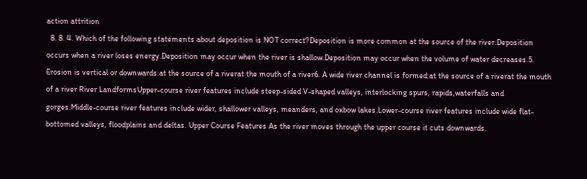action attrition
  8. 8. 4. Which of the following statements about deposition is NOT correct?Deposition is more common at the source of the river.Deposition occurs when a river loses energy.Deposition may occur when the river is shallow.Deposition may occur when the volume of water decreases.5. Erosion is vertical or downwards:at the source of a riverat the mouth of a river6. A wide river channel is formed:at the source of a riverat the mouth of a river River LandformsUpper-course river features include steep-sided V-shaped valleys, interlocking spurs, rapids,waterfalls and gorges.Middle-course river features include wider, shallower valleys, meanders, and oxbow lakes.Lower-course river features include wide flat-bottomed valleys, floodplains and deltas. Upper Course Features As the river moves through the upper course it cuts downwards.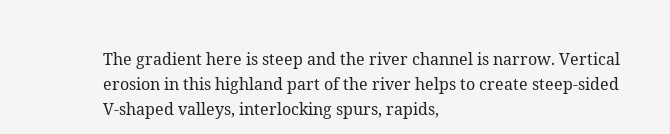The gradient here is steep and the river channel is narrow. Vertical erosion in this highland part of the river helps to create steep-sided V-shaped valleys, interlocking spurs, rapids,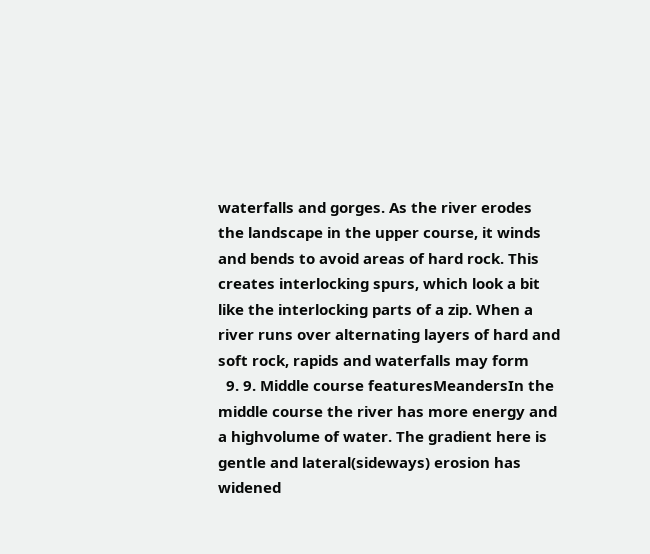waterfalls and gorges. As the river erodes the landscape in the upper course, it winds and bends to avoid areas of hard rock. This creates interlocking spurs, which look a bit like the interlocking parts of a zip. When a river runs over alternating layers of hard and soft rock, rapids and waterfalls may form
  9. 9. Middle course featuresMeandersIn the middle course the river has more energy and a highvolume of water. The gradient here is gentle and lateral(sideways) erosion has widened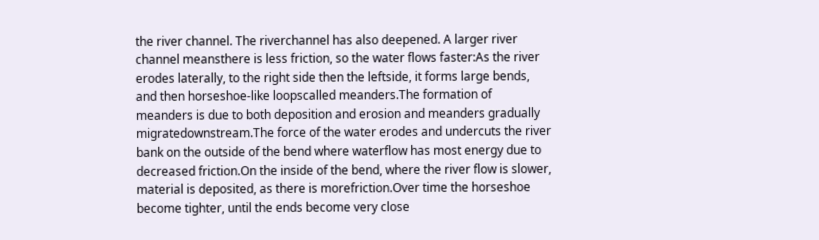the river channel. The riverchannel has also deepened. A larger river channel meansthere is less friction, so the water flows faster:As the river erodes laterally, to the right side then the leftside, it forms large bends, and then horseshoe-like loopscalled meanders.The formation of meanders is due to both deposition and erosion and meanders gradually migratedownstream.The force of the water erodes and undercuts the river bank on the outside of the bend where waterflow has most energy due to decreased friction.On the inside of the bend, where the river flow is slower, material is deposited, as there is morefriction.Over time the horseshoe become tighter, until the ends become very close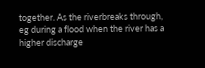together. As the riverbreaks through, eg during a flood when the river has a higher discharge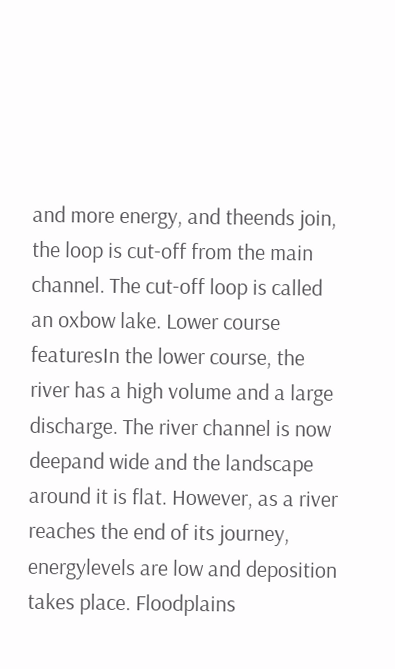and more energy, and theends join, the loop is cut-off from the main channel. The cut-off loop is called an oxbow lake. Lower course featuresIn the lower course, the river has a high volume and a large discharge. The river channel is now deepand wide and the landscape around it is flat. However, as a river reaches the end of its journey, energylevels are low and deposition takes place. Floodplains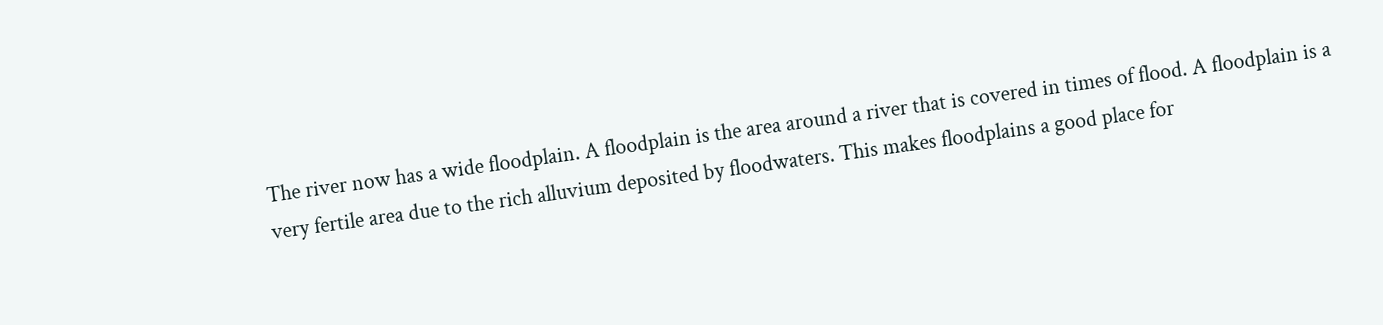The river now has a wide floodplain. A floodplain is the area around a river that is covered in times of flood. A floodplain is a very fertile area due to the rich alluvium deposited by floodwaters. This makes floodplains a good place for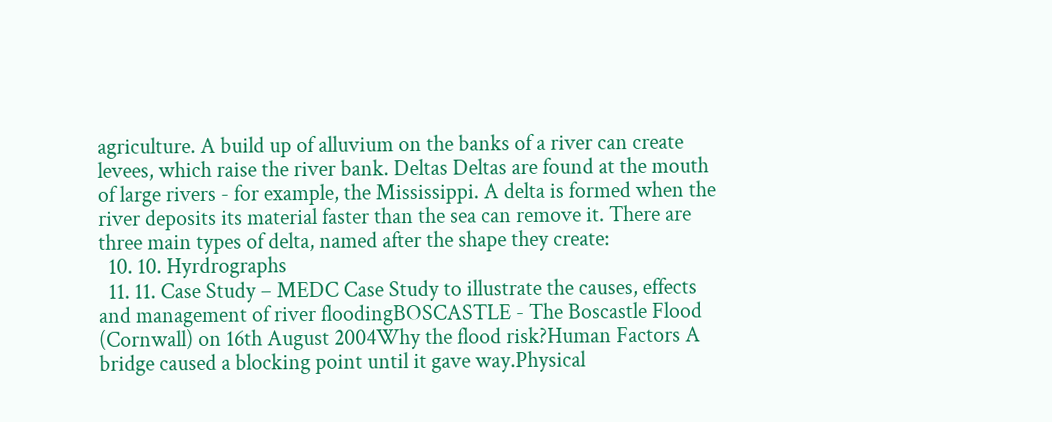agriculture. A build up of alluvium on the banks of a river can create levees, which raise the river bank. Deltas Deltas are found at the mouth of large rivers - for example, the Mississippi. A delta is formed when the river deposits its material faster than the sea can remove it. There are three main types of delta, named after the shape they create:
  10. 10. Hyrdrographs
  11. 11. Case Study – MEDC Case Study to illustrate the causes, effects and management of river floodingBOSCASTLE - The Boscastle Flood (Cornwall) on 16th August 2004Why the flood risk?Human Factors A bridge caused a blocking point until it gave way.Physical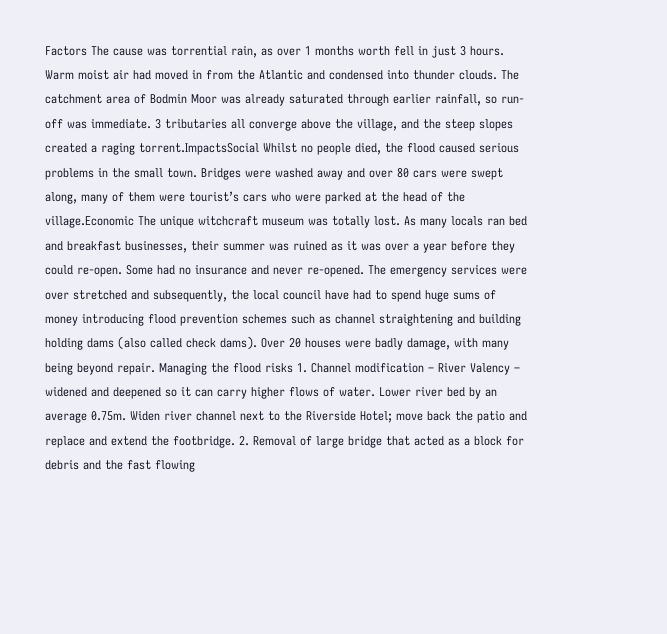Factors The cause was torrential rain, as over 1 months worth fell in just 3 hours. Warm moist air had moved in from the Atlantic and condensed into thunder clouds. The catchment area of Bodmin Moor was already saturated through earlier rainfall, so run-off was immediate. 3 tributaries all converge above the village, and the steep slopes created a raging torrent.ImpactsSocial Whilst no people died, the flood caused serious problems in the small town. Bridges were washed away and over 80 cars were swept along, many of them were tourist’s cars who were parked at the head of the village.Economic The unique witchcraft museum was totally lost. As many locals ran bed and breakfast businesses, their summer was ruined as it was over a year before they could re-open. Some had no insurance and never re-opened. The emergency services were over stretched and subsequently, the local council have had to spend huge sums of money introducing flood prevention schemes such as channel straightening and building holding dams (also called check dams). Over 20 houses were badly damage, with many being beyond repair. Managing the flood risks 1. Channel modification – River Valency – widened and deepened so it can carry higher flows of water. Lower river bed by an average 0.75m. Widen river channel next to the Riverside Hotel; move back the patio and replace and extend the footbridge. 2. Removal of large bridge that acted as a block for debris and the fast flowing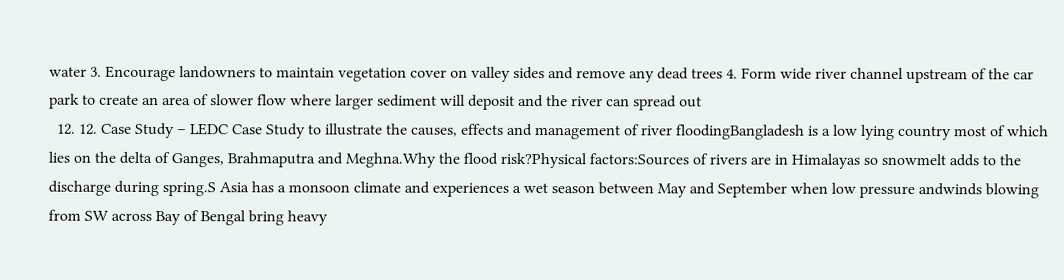water 3. Encourage landowners to maintain vegetation cover on valley sides and remove any dead trees 4. Form wide river channel upstream of the car park to create an area of slower flow where larger sediment will deposit and the river can spread out
  12. 12. Case Study – LEDC Case Study to illustrate the causes, effects and management of river floodingBangladesh is a low lying country most of which lies on the delta of Ganges, Brahmaputra and Meghna.Why the flood risk?Physical factors:Sources of rivers are in Himalayas so snowmelt adds to the discharge during spring.S Asia has a monsoon climate and experiences a wet season between May and September when low pressure andwinds blowing from SW across Bay of Bengal bring heavy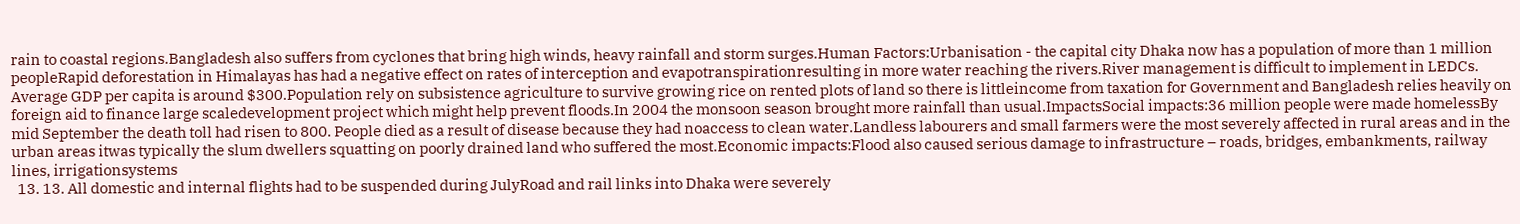rain to coastal regions.Bangladesh also suffers from cyclones that bring high winds, heavy rainfall and storm surges.Human Factors:Urbanisation - the capital city Dhaka now has a population of more than 1 million peopleRapid deforestation in Himalayas has had a negative effect on rates of interception and evapotranspirationresulting in more water reaching the rivers.River management is difficult to implement in LEDCs. Average GDP per capita is around $300.Population rely on subsistence agriculture to survive growing rice on rented plots of land so there is littleincome from taxation for Government and Bangladesh relies heavily on foreign aid to finance large scaledevelopment project which might help prevent floods.In 2004 the monsoon season brought more rainfall than usual.ImpactsSocial impacts:36 million people were made homelessBy mid September the death toll had risen to 800. People died as a result of disease because they had noaccess to clean water.Landless labourers and small farmers were the most severely affected in rural areas and in the urban areas itwas typically the slum dwellers squatting on poorly drained land who suffered the most.Economic impacts:Flood also caused serious damage to infrastructure – roads, bridges, embankments, railway lines, irrigationsystems
  13. 13. All domestic and internal flights had to be suspended during JulyRoad and rail links into Dhaka were severely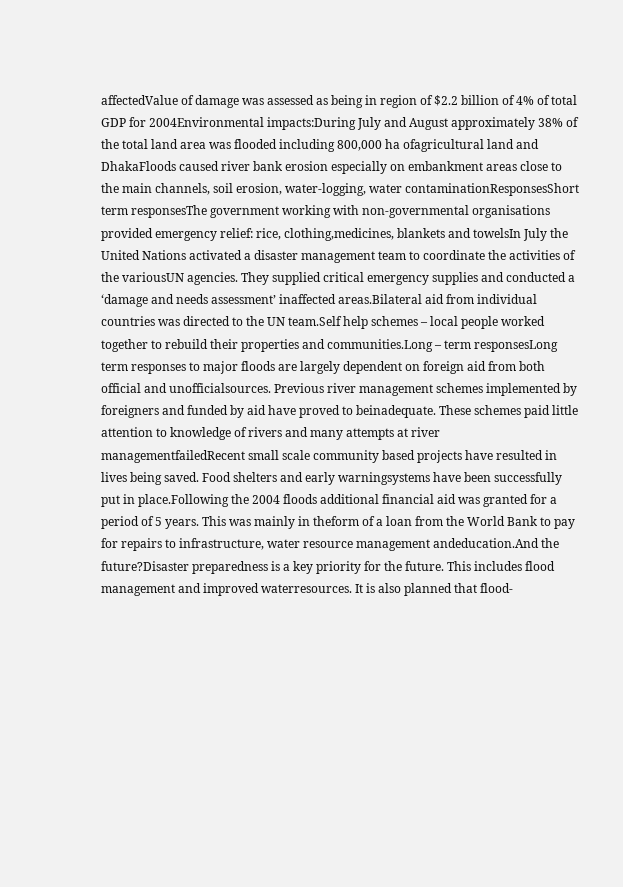affectedValue of damage was assessed as being in region of $2.2 billion of 4% of total GDP for 2004Environmental impacts:During July and August approximately 38% of the total land area was flooded including 800,000 ha ofagricultural land and DhakaFloods caused river bank erosion especially on embankment areas close to the main channels, soil erosion, water-logging, water contaminationResponsesShort term responsesThe government working with non-governmental organisations provided emergency relief: rice, clothing,medicines, blankets and towelsIn July the United Nations activated a disaster management team to coordinate the activities of the variousUN agencies. They supplied critical emergency supplies and conducted a ‘damage and needs assessment’ inaffected areas.Bilateral aid from individual countries was directed to the UN team.Self help schemes – local people worked together to rebuild their properties and communities.Long – term responsesLong term responses to major floods are largely dependent on foreign aid from both official and unofficialsources. Previous river management schemes implemented by foreigners and funded by aid have proved to beinadequate. These schemes paid little attention to knowledge of rivers and many attempts at river managementfailedRecent small scale community based projects have resulted in lives being saved. Food shelters and early warningsystems have been successfully put in place.Following the 2004 floods additional financial aid was granted for a period of 5 years. This was mainly in theform of a loan from the World Bank to pay for repairs to infrastructure, water resource management andeducation.And the future?Disaster preparedness is a key priority for the future. This includes flood management and improved waterresources. It is also planned that flood-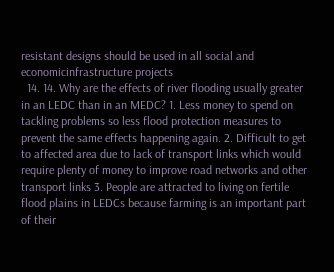resistant designs should be used in all social and economicinfrastructure projects
  14. 14. Why are the effects of river flooding usually greater in an LEDC than in an MEDC? 1. Less money to spend on tackling problems so less flood protection measures to prevent the same effects happening again. 2. Difficult to get to affected area due to lack of transport links which would require plenty of money to improve road networks and other transport links 3. People are attracted to living on fertile flood plains in LEDCs because farming is an important part of their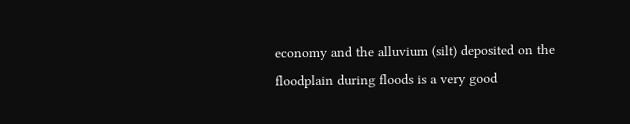economy and the alluvium (silt) deposited on the floodplain during floods is a very good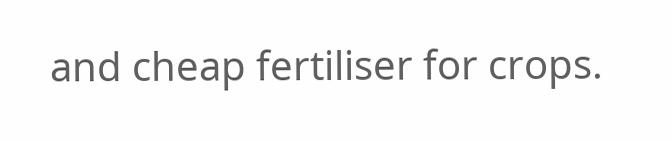and cheap fertiliser for crops.